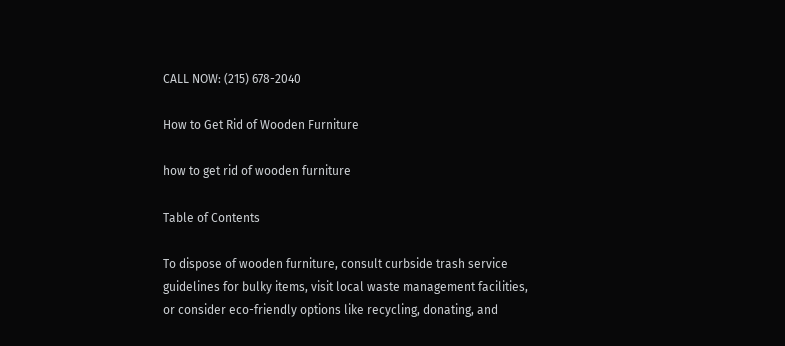CALL NOW: (215) 678-2040

How to Get Rid of Wooden Furniture

how to get rid of wooden furniture

Table of Contents

To dispose of wooden furniture, consult curbside trash service guidelines for bulky items, visit local waste management facilities, or consider eco-friendly options like recycling, donating, and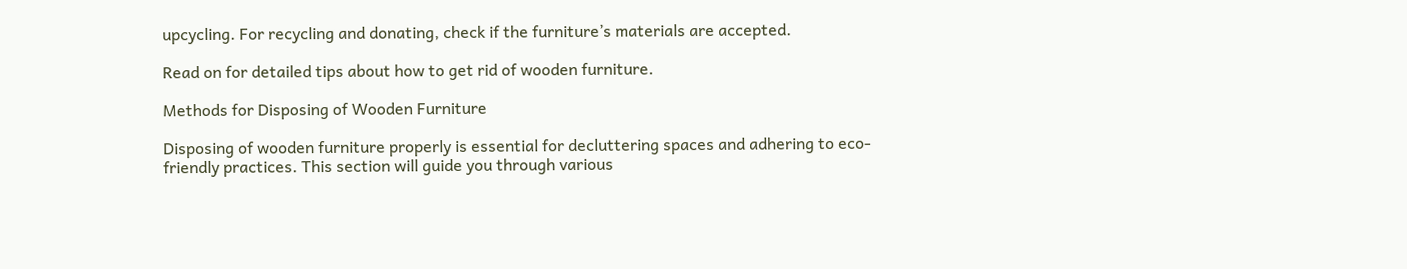upcycling. For recycling and donating, check if the furniture’s materials are accepted.

Read on for detailed tips about how to get rid of wooden furniture.

Methods for Disposing of Wooden Furniture

Disposing of wooden furniture properly is essential for decluttering spaces and adhering to eco-friendly practices. This section will guide you through various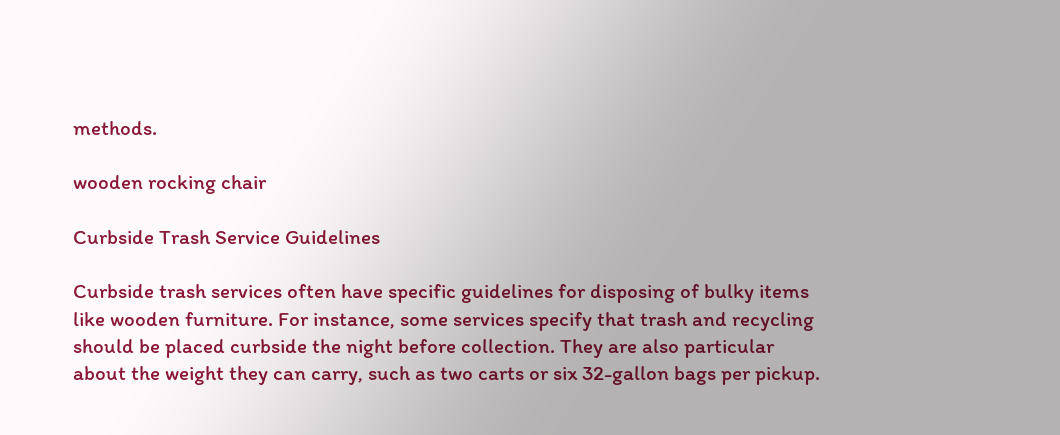methods.

wooden rocking chair

Curbside Trash Service Guidelines

Curbside trash services often have specific guidelines for disposing of bulky items like wooden furniture. For instance, some services specify that trash and recycling should be placed curbside the night before collection. They are also particular about the weight they can carry, such as two carts or six 32-gallon bags per pickup.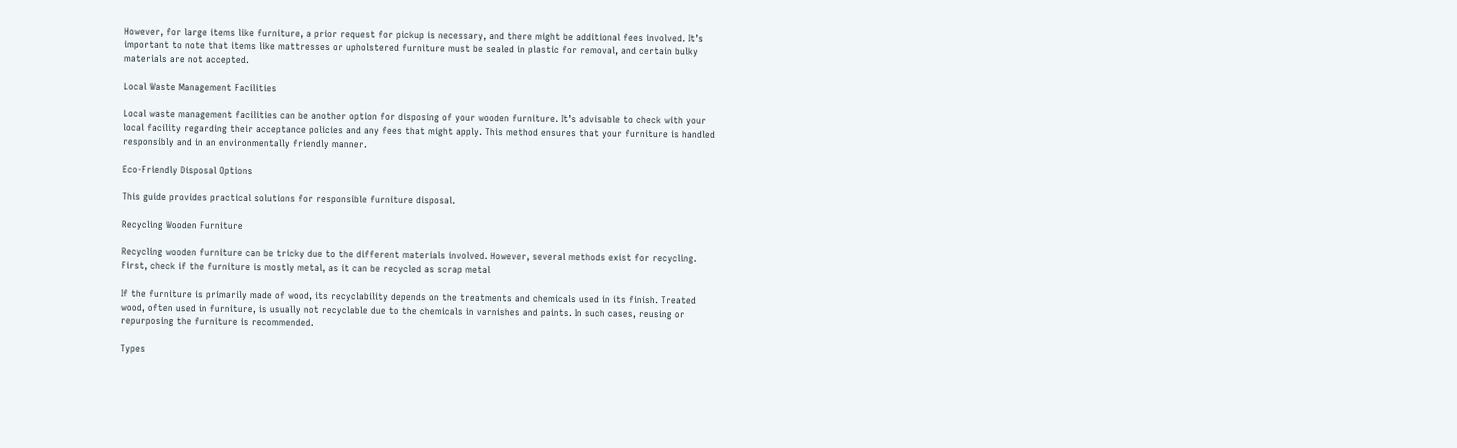However, for large items like furniture, a prior request for pickup is necessary, and there might be additional fees involved. It’s important to note that items like mattresses or upholstered furniture must be sealed in plastic for removal, and certain bulky materials are not accepted.

Local Waste Management Facilities

Local waste management facilities can be another option for disposing of your wooden furniture. It’s advisable to check with your local facility regarding their acceptance policies and any fees that might apply. This method ensures that your furniture is handled responsibly and in an environmentally friendly manner.

Eco-Friendly Disposal Options

This guide provides practical solutions for responsible furniture disposal.

Recycling Wooden Furniture

Recycling wooden furniture can be tricky due to the different materials involved. However, several methods exist for recycling. First, check if the furniture is mostly metal, as it can be recycled as scrap metal

If the furniture is primarily made of wood, its recyclability depends on the treatments and chemicals used in its finish. Treated wood, often used in furniture, is usually not recyclable due to the chemicals in varnishes and paints. In such cases, reusing or repurposing the furniture is recommended.

Types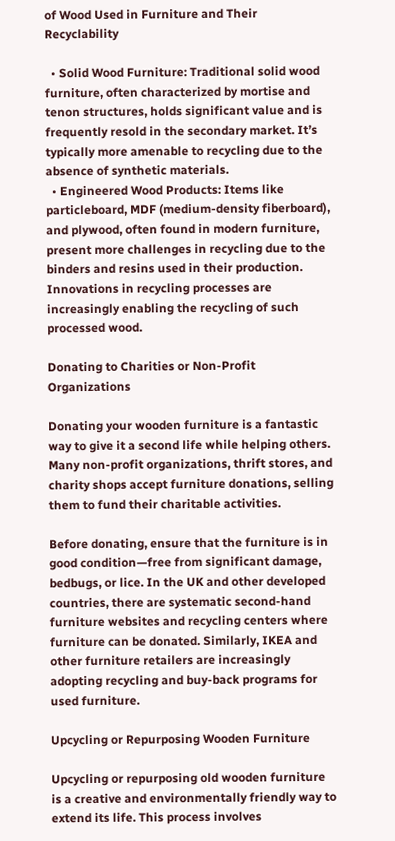of Wood Used in Furniture and Their Recyclability

  • Solid Wood Furniture: Traditional solid wood furniture, often characterized by mortise and tenon structures, holds significant value and is frequently resold in the secondary market. It’s typically more amenable to recycling due to the absence of synthetic materials.
  • Engineered Wood Products: Items like particleboard, MDF (medium-density fiberboard), and plywood, often found in modern furniture, present more challenges in recycling due to the binders and resins used in their production. Innovations in recycling processes are increasingly enabling the recycling of such processed wood.

Donating to Charities or Non-Profit Organizations

Donating your wooden furniture is a fantastic way to give it a second life while helping others. Many non-profit organizations, thrift stores, and charity shops accept furniture donations, selling them to fund their charitable activities.

Before donating, ensure that the furniture is in good condition—free from significant damage, bedbugs, or lice. In the UK and other developed countries, there are systematic second-hand furniture websites and recycling centers where furniture can be donated. Similarly, IKEA and other furniture retailers are increasingly adopting recycling and buy-back programs for used furniture.

Upcycling or Repurposing Wooden Furniture

Upcycling or repurposing old wooden furniture is a creative and environmentally friendly way to extend its life. This process involves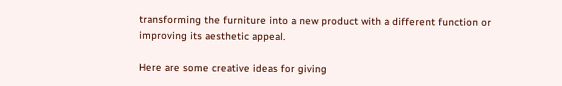transforming the furniture into a new product with a different function or improving its aesthetic appeal.

Here are some creative ideas for giving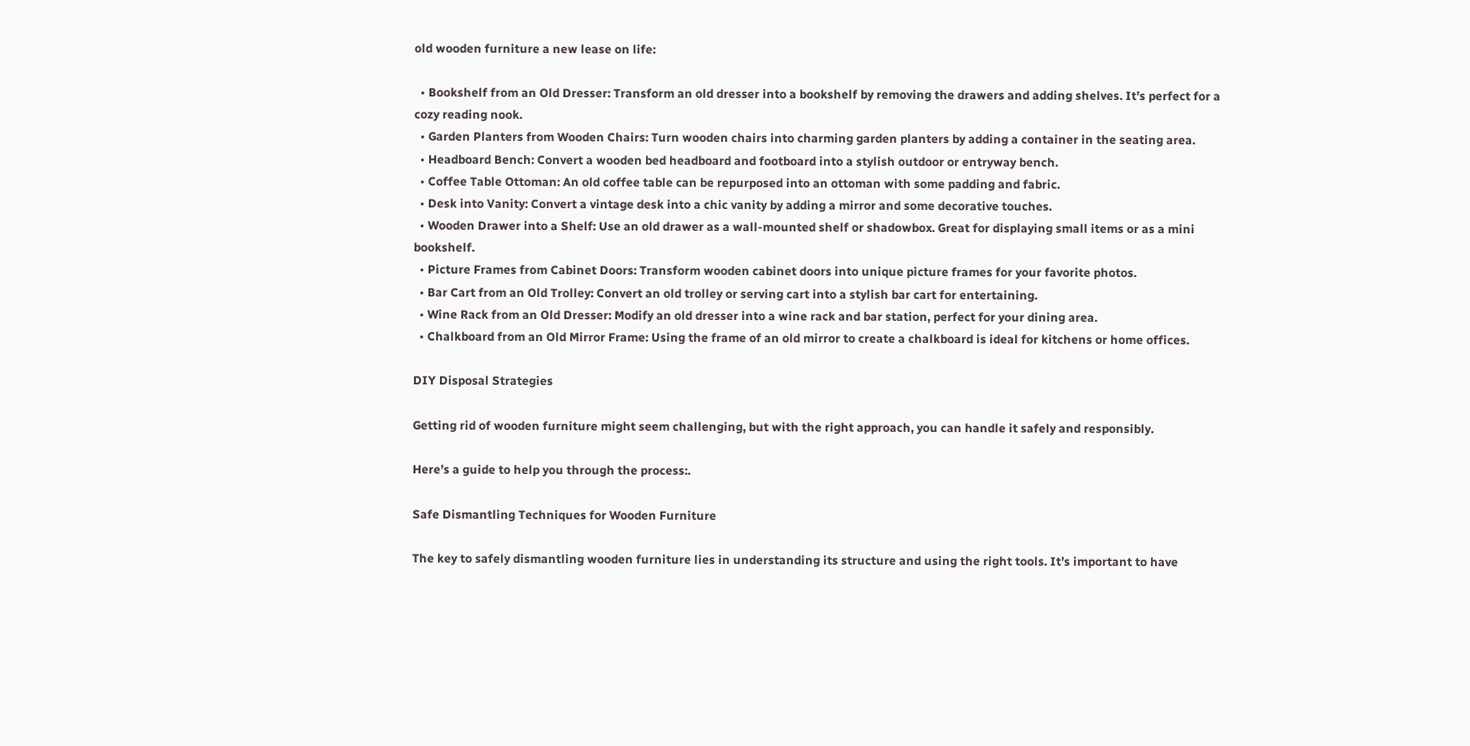old wooden furniture a new lease on life:

  • Bookshelf from an Old Dresser: Transform an old dresser into a bookshelf by removing the drawers and adding shelves. It’s perfect for a cozy reading nook.
  • Garden Planters from Wooden Chairs: Turn wooden chairs into charming garden planters by adding a container in the seating area.
  • Headboard Bench: Convert a wooden bed headboard and footboard into a stylish outdoor or entryway bench.
  • Coffee Table Ottoman: An old coffee table can be repurposed into an ottoman with some padding and fabric.
  • Desk into Vanity: Convert a vintage desk into a chic vanity by adding a mirror and some decorative touches.
  • Wooden Drawer into a Shelf: Use an old drawer as a wall-mounted shelf or shadowbox. Great for displaying small items or as a mini bookshelf.
  • Picture Frames from Cabinet Doors: Transform wooden cabinet doors into unique picture frames for your favorite photos.
  • Bar Cart from an Old Trolley: Convert an old trolley or serving cart into a stylish bar cart for entertaining.
  • Wine Rack from an Old Dresser: Modify an old dresser into a wine rack and bar station, perfect for your dining area.
  • Chalkboard from an Old Mirror Frame: Using the frame of an old mirror to create a chalkboard is ideal for kitchens or home offices.

DIY Disposal Strategies

Getting rid of wooden furniture might seem challenging, but with the right approach, you can handle it safely and responsibly.

Here’s a guide to help you through the process:.

Safe Dismantling Techniques for Wooden Furniture

The key to safely dismantling wooden furniture lies in understanding its structure and using the right tools. It’s important to have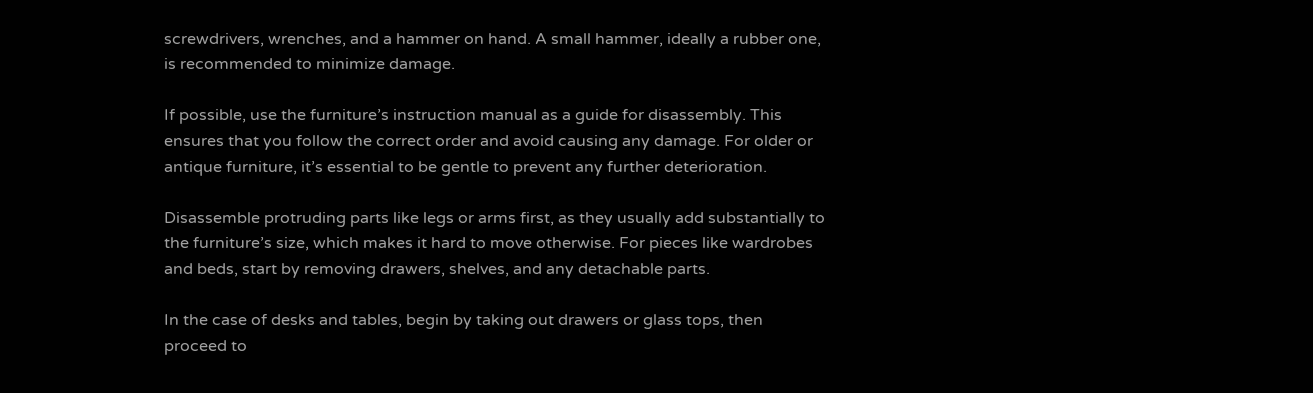screwdrivers, wrenches, and a hammer on hand. A small hammer, ideally a rubber one, is recommended to minimize damage.

If possible, use the furniture’s instruction manual as a guide for disassembly. This ensures that you follow the correct order and avoid causing any damage. For older or antique furniture, it’s essential to be gentle to prevent any further deterioration.

Disassemble protruding parts like legs or arms first, as they usually add substantially to the furniture’s size, which makes it hard to move otherwise. For pieces like wardrobes and beds, start by removing drawers, shelves, and any detachable parts.

In the case of desks and tables, begin by taking out drawers or glass tops, then proceed to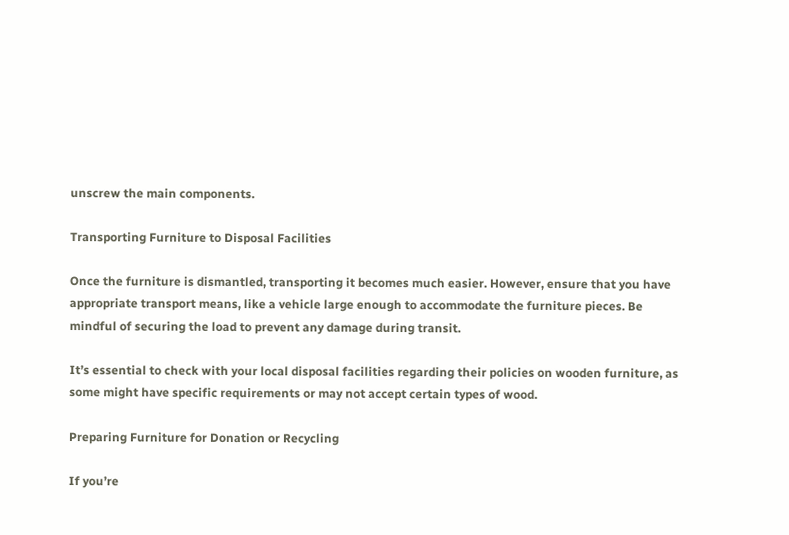unscrew the main components.

Transporting Furniture to Disposal Facilities

Once the furniture is dismantled, transporting it becomes much easier. However, ensure that you have appropriate transport means, like a vehicle large enough to accommodate the furniture pieces. Be mindful of securing the load to prevent any damage during transit.

It’s essential to check with your local disposal facilities regarding their policies on wooden furniture, as some might have specific requirements or may not accept certain types of wood.

Preparing Furniture for Donation or Recycling

If you’re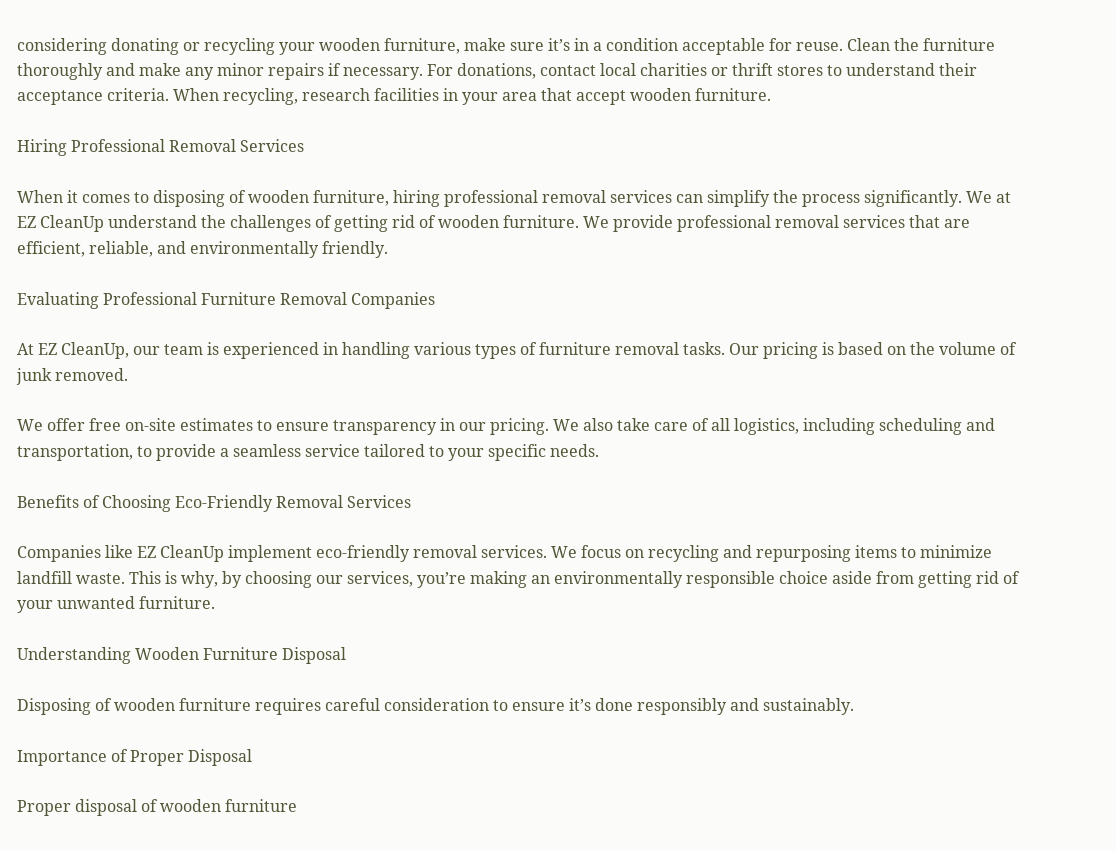considering donating or recycling your wooden furniture, make sure it’s in a condition acceptable for reuse. Clean the furniture thoroughly and make any minor repairs if necessary. For donations, contact local charities or thrift stores to understand their acceptance criteria. When recycling, research facilities in your area that accept wooden furniture.

Hiring Professional Removal Services

When it comes to disposing of wooden furniture, hiring professional removal services can simplify the process significantly. We at EZ CleanUp understand the challenges of getting rid of wooden furniture. We provide professional removal services that are efficient, reliable, and environmentally friendly.

Evaluating Professional Furniture Removal Companies

At EZ CleanUp, our team is experienced in handling various types of furniture removal tasks. Our pricing is based on the volume of junk removed.

We offer free on-site estimates to ensure transparency in our pricing. We also take care of all logistics, including scheduling and transportation, to provide a seamless service tailored to your specific needs.

Benefits of Choosing Eco-Friendly Removal Services

Companies like EZ CleanUp implement eco-friendly removal services. We focus on recycling and repurposing items to minimize landfill waste. This is why, by choosing our services, you’re making an environmentally responsible choice aside from getting rid of your unwanted furniture.

Understanding Wooden Furniture Disposal

Disposing of wooden furniture requires careful consideration to ensure it’s done responsibly and sustainably.

Importance of Proper Disposal

Proper disposal of wooden furniture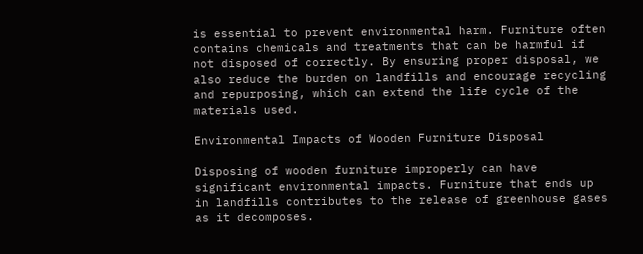is essential to prevent environmental harm. Furniture often contains chemicals and treatments that can be harmful if not disposed of correctly. By ensuring proper disposal, we also reduce the burden on landfills and encourage recycling and repurposing, which can extend the life cycle of the materials used.

Environmental Impacts of Wooden Furniture Disposal

Disposing of wooden furniture improperly can have significant environmental impacts. Furniture that ends up in landfills contributes to the release of greenhouse gases as it decomposes.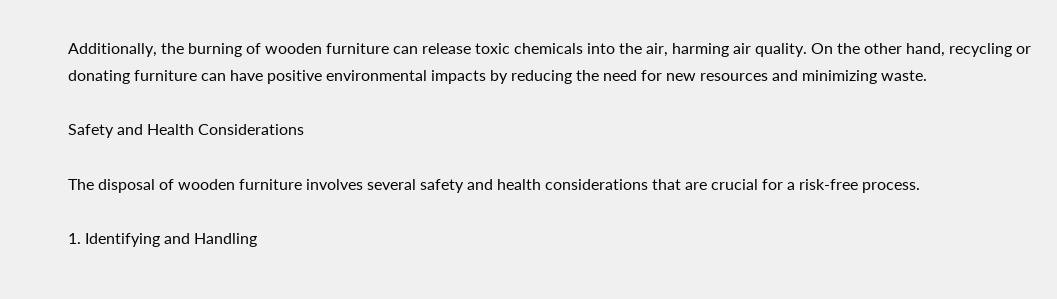Additionally, the burning of wooden furniture can release toxic chemicals into the air, harming air quality. On the other hand, recycling or donating furniture can have positive environmental impacts by reducing the need for new resources and minimizing waste.

Safety and Health Considerations

The disposal of wooden furniture involves several safety and health considerations that are crucial for a risk-free process.

1. Identifying and Handling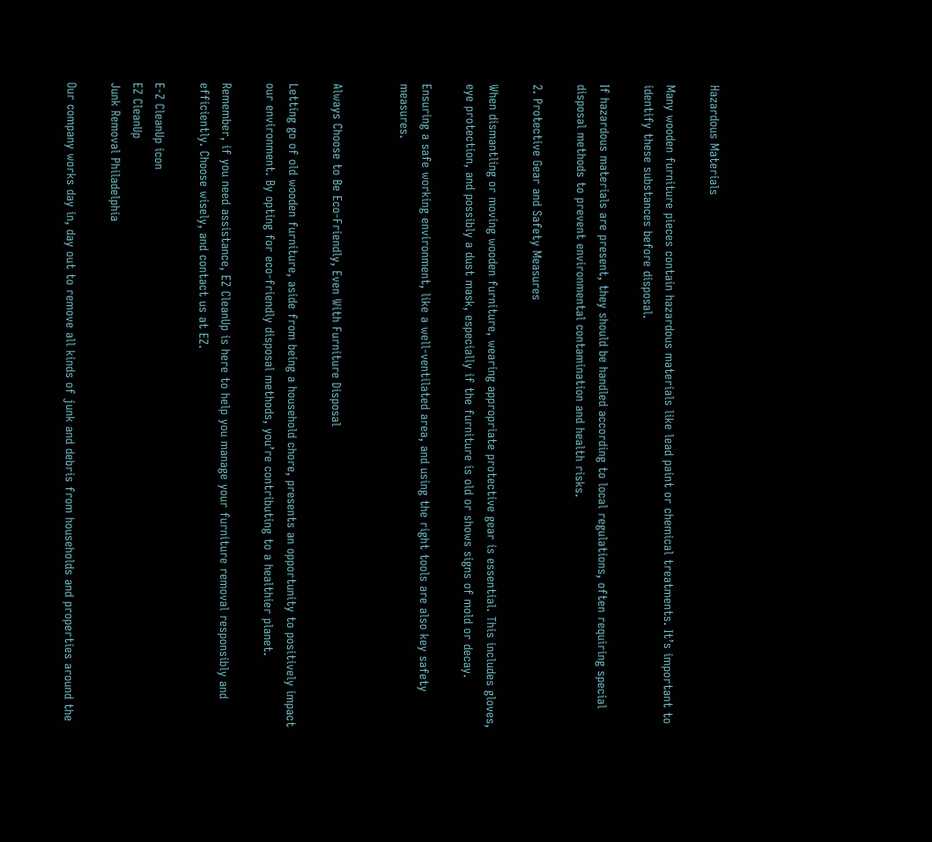Hazardous Materials

Many wooden furniture pieces contain hazardous materials like lead paint or chemical treatments. It’s important to identify these substances before disposal.

If hazardous materials are present, they should be handled according to local regulations, often requiring special disposal methods to prevent environmental contamination and health risks.

2. Protective Gear and Safety Measures

When dismantling or moving wooden furniture, wearing appropriate protective gear is essential. This includes gloves, eye protection, and possibly a dust mask, especially if the furniture is old or shows signs of mold or decay.

Ensuring a safe working environment, like a well-ventilated area, and using the right tools are also key safety measures.


Always Choose to Be Eco-Friendly, Even With Furniture Disposal

Letting go of old wooden furniture, aside from being a household chore, presents an opportunity to positively impact our environment. By opting for eco-friendly disposal methods, you’re contributing to a healthier planet.

Remember, if you need assistance, EZ CleanUp is here to help you manage your furniture removal responsibly and efficiently. Choose wisely, and contact us at EZ.

E-Z CleanUp icon
EZ CleanUp
Junk Removal Philadelphia

Our company works day in, day out to remove all kinds of junk and debris from households and properties around the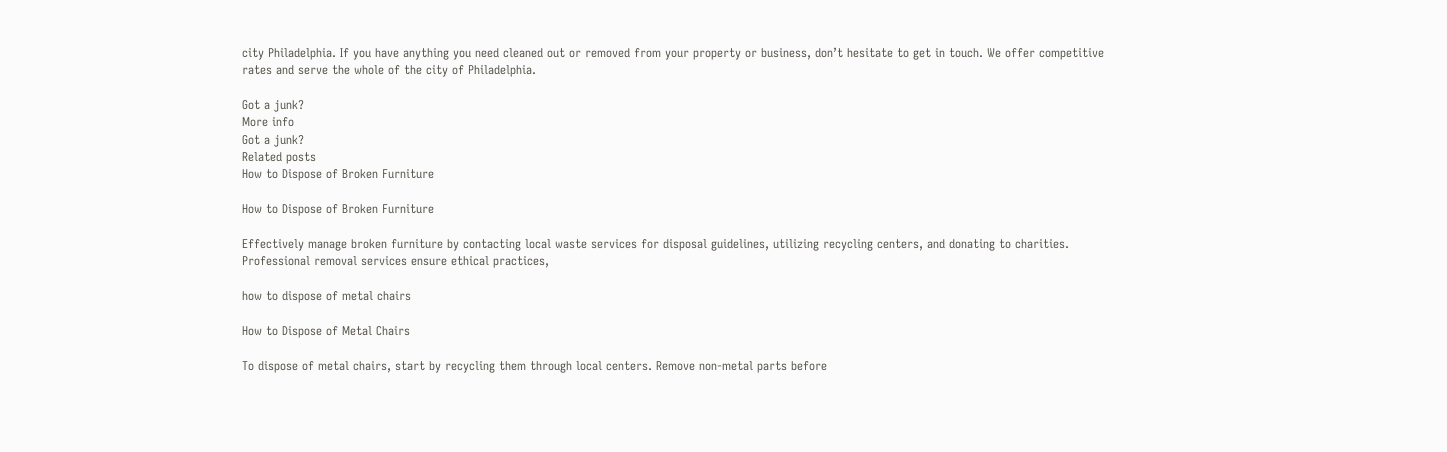city Philadelphia. If you have anything you need cleaned out or removed from your property or business, don’t hesitate to get in touch. We offer competitive rates and serve the whole of the city of Philadelphia.

Got a junk?
More info
Got a junk?
Related posts
How to Dispose of Broken Furniture

How to Dispose of Broken Furniture

Effectively manage broken furniture by contacting local waste services for disposal guidelines, utilizing recycling centers, and donating to charities. Professional removal services ensure ethical practices,

how to dispose of metal chairs

How to Dispose of Metal Chairs

To dispose of metal chairs, start by recycling them through local centers. Remove non-metal parts before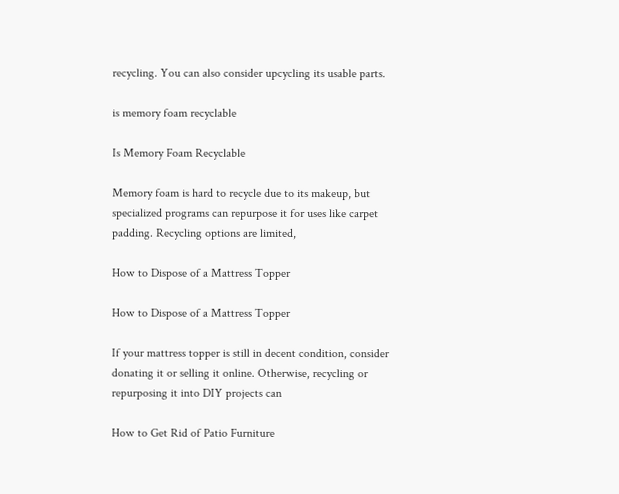recycling. You can also consider upcycling its usable parts.

is memory foam recyclable

Is Memory Foam Recyclable

Memory foam is hard to recycle due to its makeup, but specialized programs can repurpose it for uses like carpet padding. Recycling options are limited,

How to Dispose of a Mattress Topper

How to Dispose of a Mattress Topper

If your mattress topper is still in decent condition, consider donating it or selling it online. Otherwise, recycling or repurposing it into DIY projects can

How to Get Rid of Patio Furniture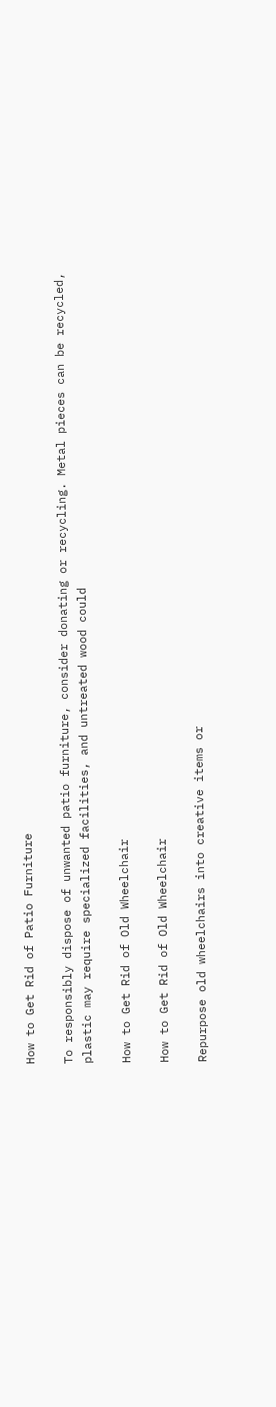How to Get Rid of Patio Furniture

To responsibly dispose of unwanted patio furniture, consider donating or recycling. Metal pieces can be recycled, plastic may require specialized facilities, and untreated wood could

How to Get Rid of Old Wheelchair

How to Get Rid of Old Wheelchair

Repurpose old wheelchairs into creative items or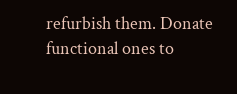refurbish them. Donate functional ones to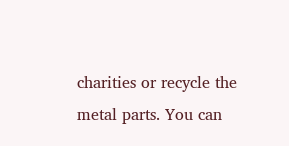charities or recycle the metal parts. You can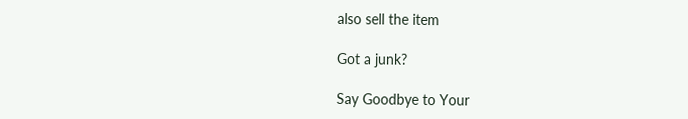also sell the item

Got a junk?

Say Goodbye to Your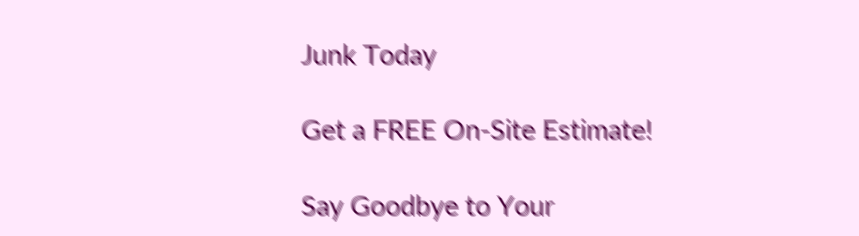Junk Today

Get a FREE On-Site Estimate!

Say Goodbye to Your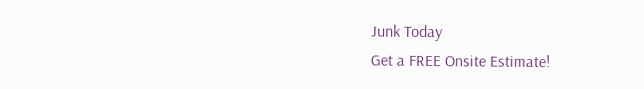Junk Today
Get a FREE Onsite Estimate!